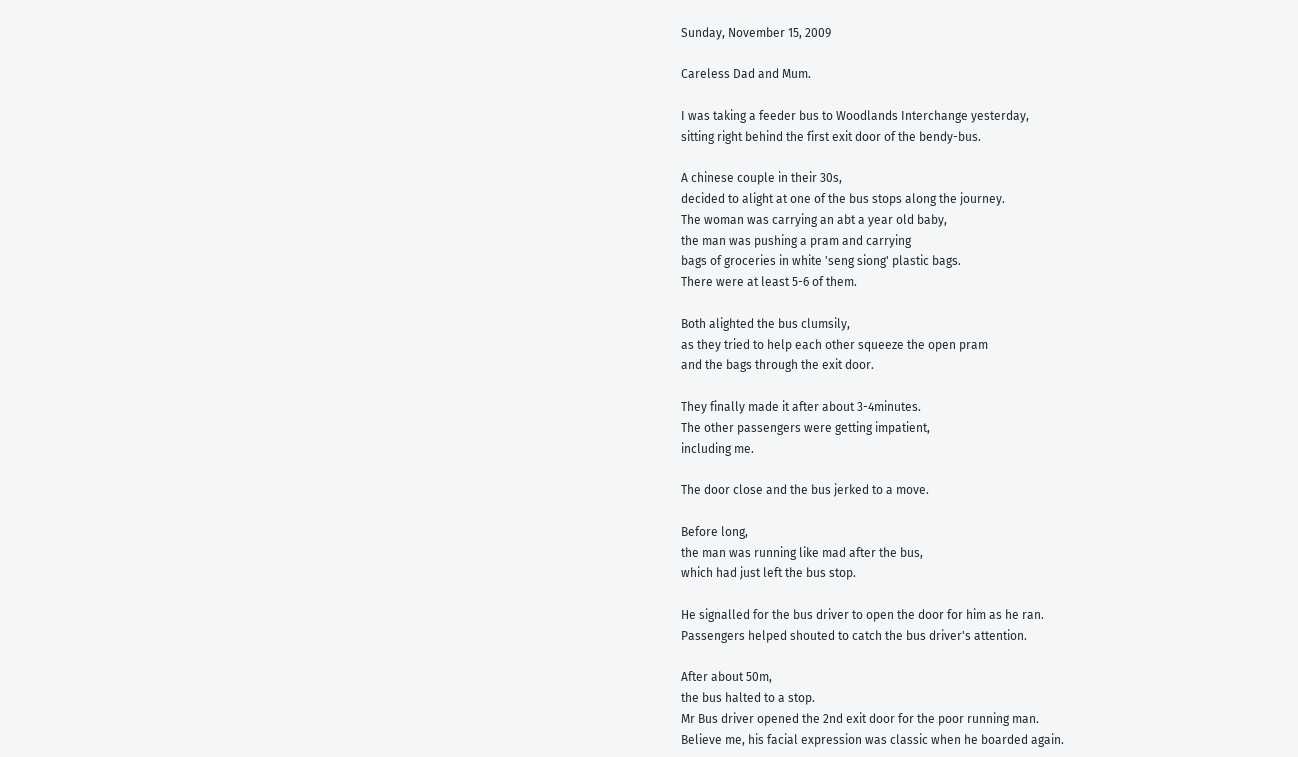Sunday, November 15, 2009

Careless Dad and Mum.

I was taking a feeder bus to Woodlands Interchange yesterday,
sitting right behind the first exit door of the bendy-bus.

A chinese couple in their 30s,
decided to alight at one of the bus stops along the journey.
The woman was carrying an abt a year old baby,
the man was pushing a pram and carrying
bags of groceries in white 'seng siong' plastic bags.
There were at least 5-6 of them.

Both alighted the bus clumsily,
as they tried to help each other squeeze the open pram
and the bags through the exit door.

They finally made it after about 3-4minutes.
The other passengers were getting impatient,
including me.

The door close and the bus jerked to a move.

Before long,
the man was running like mad after the bus,
which had just left the bus stop.

He signalled for the bus driver to open the door for him as he ran.
Passengers helped shouted to catch the bus driver's attention.

After about 50m,
the bus halted to a stop.
Mr Bus driver opened the 2nd exit door for the poor running man.
Believe me, his facial expression was classic when he boarded again.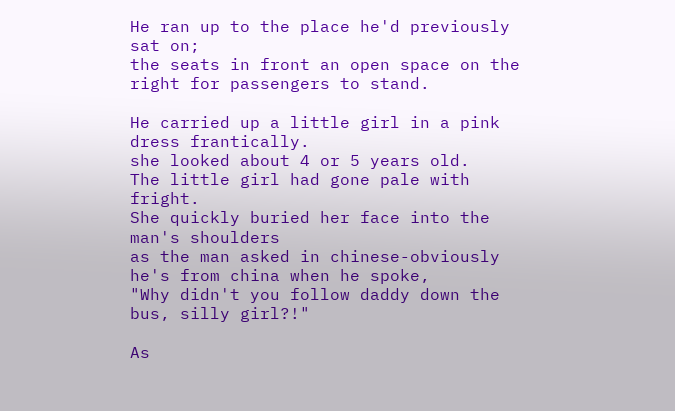He ran up to the place he'd previously sat on;
the seats in front an open space on the right for passengers to stand.

He carried up a little girl in a pink dress frantically.
she looked about 4 or 5 years old.
The little girl had gone pale with fright.
She quickly buried her face into the man's shoulders
as the man asked in chinese-obviously he's from china when he spoke,
"Why didn't you follow daddy down the bus, silly girl?!"

As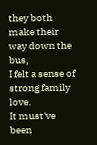they both make their way down the bus,
I felt a sense of strong family love.
It must've been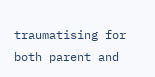traumatising for both parent and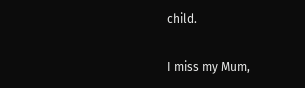child.

I miss my Mum,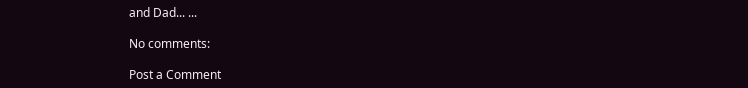and Dad... ...

No comments:

Post a Comment